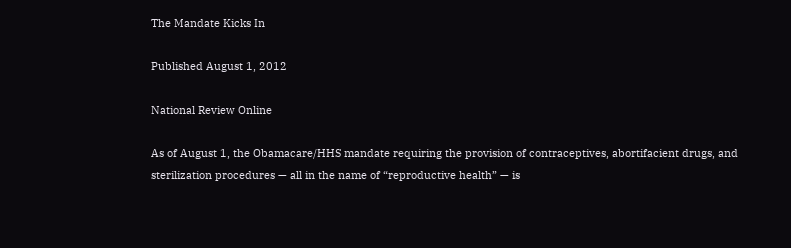The Mandate Kicks In

Published August 1, 2012

National Review Online

As of August 1, the Obamacare/HHS mandate requiring the provision of contraceptives, abortifacient drugs, and sterilization procedures — all in the name of “reproductive health” — is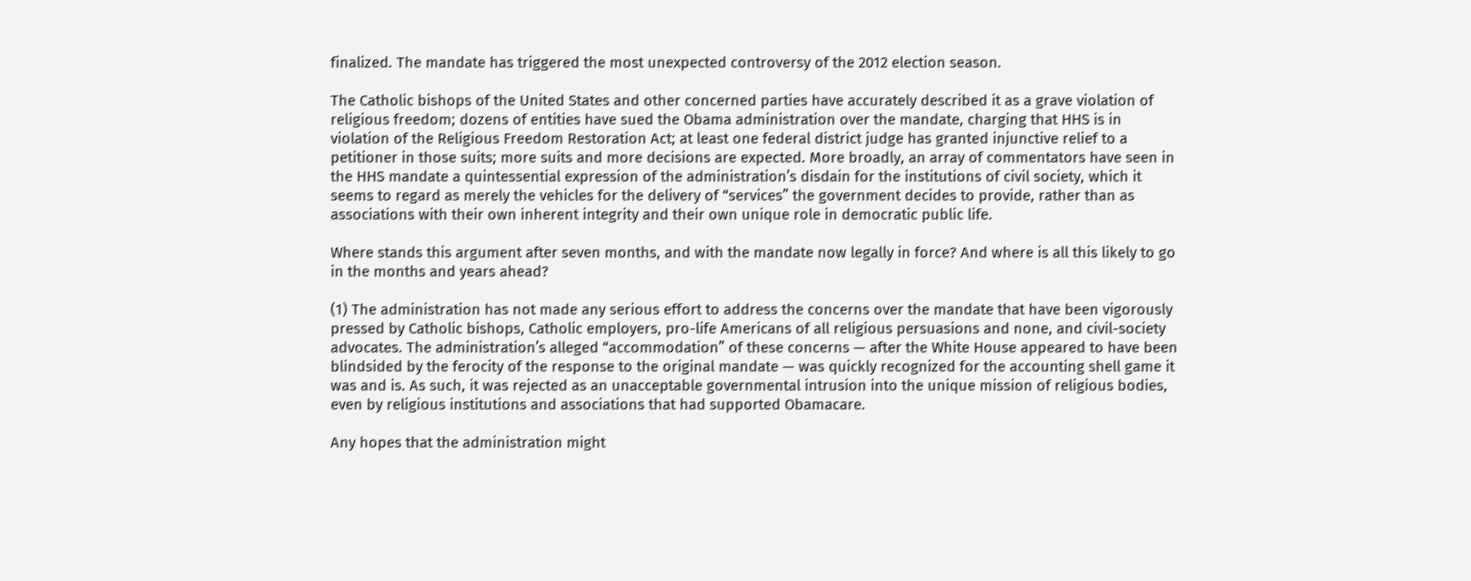finalized. The mandate has triggered the most unexpected controversy of the 2012 election season.

The Catholic bishops of the United States and other concerned parties have accurately described it as a grave violation of religious freedom; dozens of entities have sued the Obama administration over the mandate, charging that HHS is in violation of the Religious Freedom Restoration Act; at least one federal district judge has granted injunctive relief to a petitioner in those suits; more suits and more decisions are expected. More broadly, an array of commentators have seen in the HHS mandate a quintessential expression of the administration’s disdain for the institutions of civil society, which it seems to regard as merely the vehicles for the delivery of “services” the government decides to provide, rather than as associations with their own inherent integrity and their own unique role in democratic public life.

Where stands this argument after seven months, and with the mandate now legally in force? And where is all this likely to go in the months and years ahead?

(1) The administration has not made any serious effort to address the concerns over the mandate that have been vigorously pressed by Catholic bishops, Catholic employers, pro-life Americans of all religious persuasions and none, and civil-society advocates. The administration’s alleged “accommodation” of these concerns — after the White House appeared to have been blindsided by the ferocity of the response to the original mandate — was quickly recognized for the accounting shell game it was and is. As such, it was rejected as an unacceptable governmental intrusion into the unique mission of religious bodies, even by religious institutions and associations that had supported Obamacare.

Any hopes that the administration might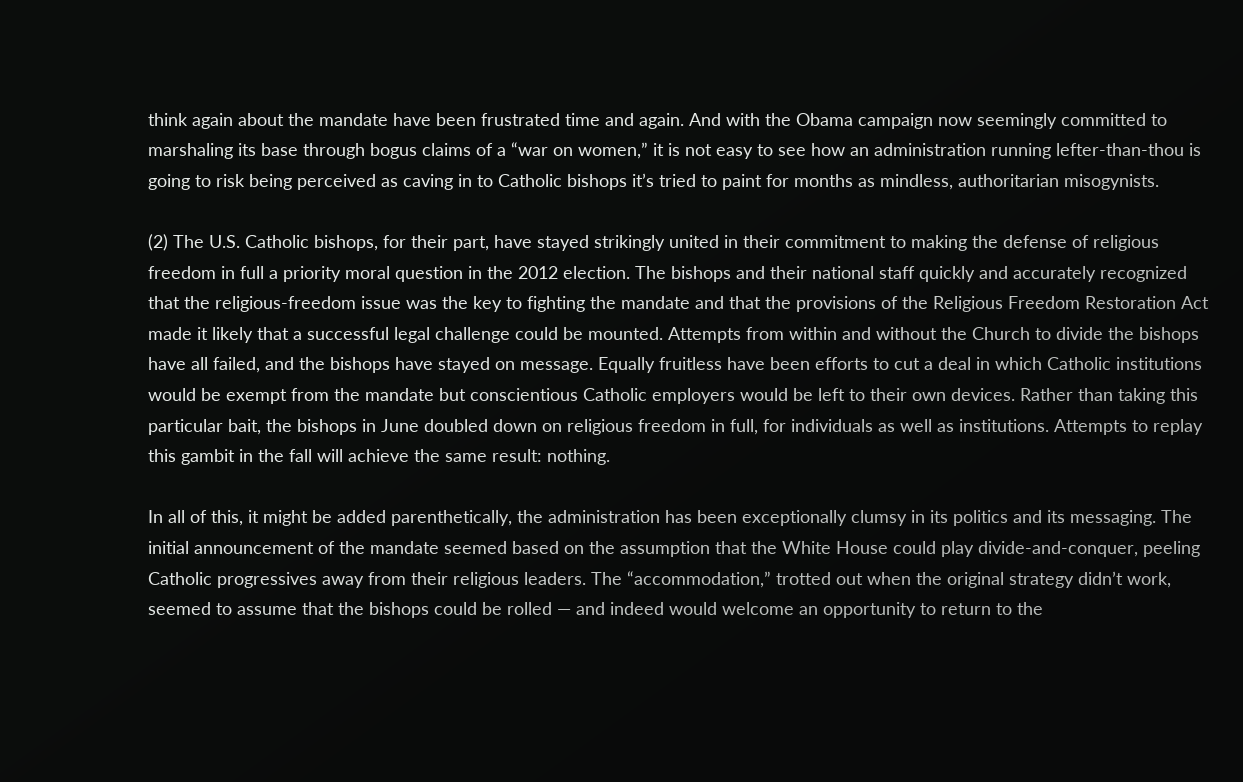think again about the mandate have been frustrated time and again. And with the Obama campaign now seemingly committed to marshaling its base through bogus claims of a “war on women,” it is not easy to see how an administration running lefter-than-thou is going to risk being perceived as caving in to Catholic bishops it’s tried to paint for months as mindless, authoritarian misogynists.

(2) The U.S. Catholic bishops, for their part, have stayed strikingly united in their commitment to making the defense of religious freedom in full a priority moral question in the 2012 election. The bishops and their national staff quickly and accurately recognized that the religious-freedom issue was the key to fighting the mandate and that the provisions of the Religious Freedom Restoration Act made it likely that a successful legal challenge could be mounted. Attempts from within and without the Church to divide the bishops have all failed, and the bishops have stayed on message. Equally fruitless have been efforts to cut a deal in which Catholic institutions would be exempt from the mandate but conscientious Catholic employers would be left to their own devices. Rather than taking this particular bait, the bishops in June doubled down on religious freedom in full, for individuals as well as institutions. Attempts to replay this gambit in the fall will achieve the same result: nothing.

In all of this, it might be added parenthetically, the administration has been exceptionally clumsy in its politics and its messaging. The initial announcement of the mandate seemed based on the assumption that the White House could play divide-and-conquer, peeling Catholic progressives away from their religious leaders. The “accommodation,” trotted out when the original strategy didn’t work, seemed to assume that the bishops could be rolled — and indeed would welcome an opportunity to return to the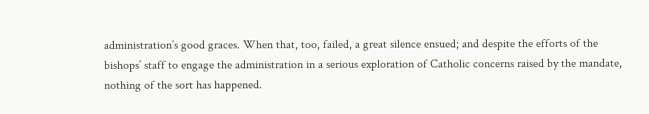administration’s good graces. When that, too, failed, a great silence ensued; and despite the efforts of the bishops’ staff to engage the administration in a serious exploration of Catholic concerns raised by the mandate, nothing of the sort has happened.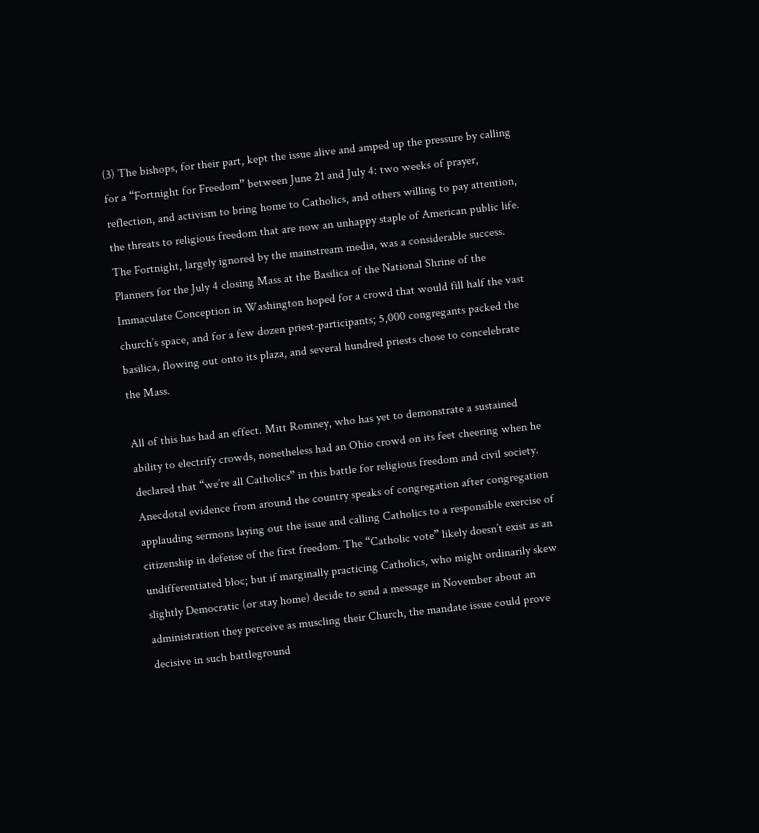(3) The bishops, for their part, kept the issue alive and amped up the pressure by calling for a “Fortnight for Freedom” between June 21 and July 4: two weeks of prayer, reflection, and activism to bring home to Catholics, and others willing to pay attention, the threats to religious freedom that are now an unhappy staple of American public life. The Fortnight, largely ignored by the mainstream media, was a considerable success. Planners for the July 4 closing Mass at the Basilica of the National Shrine of the Immaculate Conception in Washington hoped for a crowd that would fill half the vast church’s space, and for a few dozen priest-participants; 5,000 congregants packed the basilica, flowing out onto its plaza, and several hundred priests chose to concelebrate the Mass.

All of this has had an effect. Mitt Romney, who has yet to demonstrate a sustained ability to electrify crowds, nonetheless had an Ohio crowd on its feet cheering when he declared that “we’re all Catholics” in this battle for religious freedom and civil society. Anecdotal evidence from around the country speaks of congregation after congregation applauding sermons laying out the issue and calling Catholics to a responsible exercise of citizenship in defense of the first freedom. The “Catholic vote” likely doesn’t exist as an undifferentiated bloc; but if marginally practicing Catholics, who might ordinarily skew slightly Democratic (or stay home) decide to send a message in November about an administration they perceive as muscling their Church, the mandate issue could prove decisive in such battleground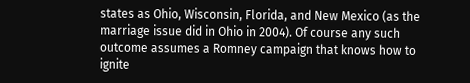states as Ohio, Wisconsin, Florida, and New Mexico (as the marriage issue did in Ohio in 2004). Of course any such outcome assumes a Romney campaign that knows how to ignite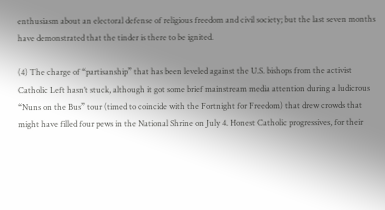enthusiasm about an electoral defense of religious freedom and civil society; but the last seven months have demonstrated that the tinder is there to be ignited.

(4) The charge of “partisanship” that has been leveled against the U.S. bishops from the activist Catholic Left hasn’t stuck, although it got some brief mainstream media attention during a ludicrous “Nuns on the Bus” tour (timed to coincide with the Fortnight for Freedom) that drew crowds that might have filled four pews in the National Shrine on July 4. Honest Catholic progressives, for their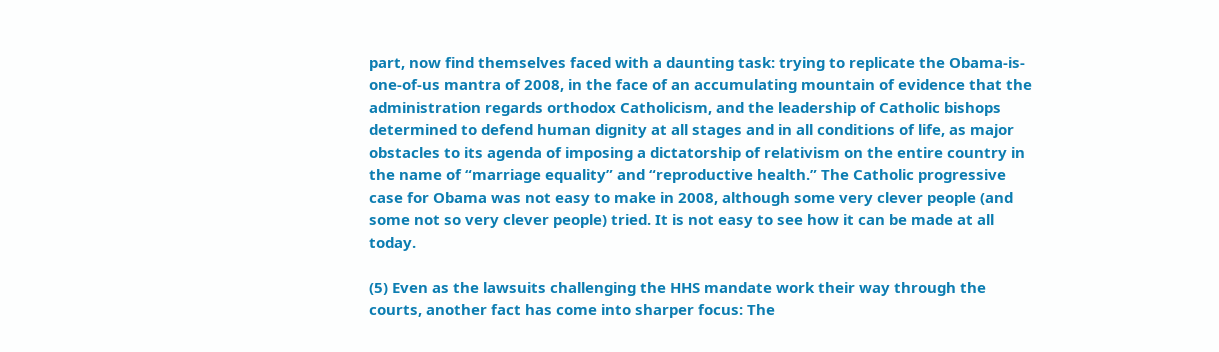part, now find themselves faced with a daunting task: trying to replicate the Obama-is-one-of-us mantra of 2008, in the face of an accumulating mountain of evidence that the administration regards orthodox Catholicism, and the leadership of Catholic bishops determined to defend human dignity at all stages and in all conditions of life, as major obstacles to its agenda of imposing a dictatorship of relativism on the entire country in the name of “marriage equality” and “reproductive health.” The Catholic progressive case for Obama was not easy to make in 2008, although some very clever people (and some not so very clever people) tried. It is not easy to see how it can be made at all today.

(5) Even as the lawsuits challenging the HHS mandate work their way through the courts, another fact has come into sharper focus: The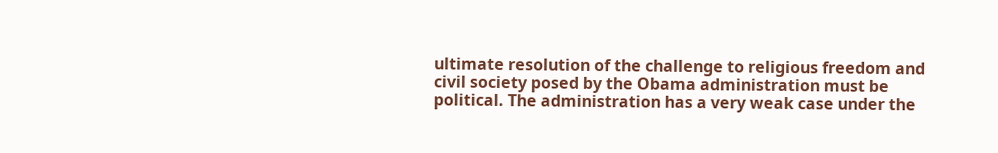ultimate resolution of the challenge to religious freedom and civil society posed by the Obama administration must be political. The administration has a very weak case under the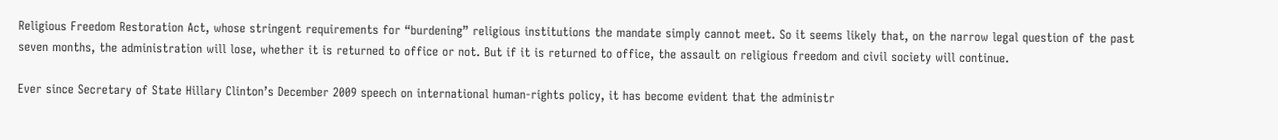Religious Freedom Restoration Act, whose stringent requirements for “burdening” religious institutions the mandate simply cannot meet. So it seems likely that, on the narrow legal question of the past seven months, the administration will lose, whether it is returned to office or not. But if it is returned to office, the assault on religious freedom and civil society will continue.

Ever since Secretary of State Hillary Clinton’s December 2009 speech on international human-rights policy, it has become evident that the administr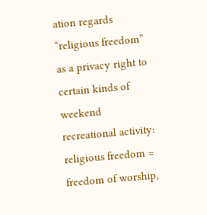ation regards “religious freedom” as a privacy right to certain kinds of weekend recreational activity: religious freedom = freedom of worship,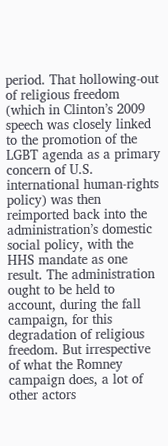period. That hollowing-out of religious freedom (which in Clinton’s 2009 speech was closely linked to the promotion of the LGBT agenda as a primary concern of U.S. international human-rights policy) was then reimported back into the administration’s domestic social policy, with the HHS mandate as one result. The administration ought to be held to account, during the fall campaign, for this degradation of religious freedom. But irrespective of what the Romney campaign does, a lot of other actors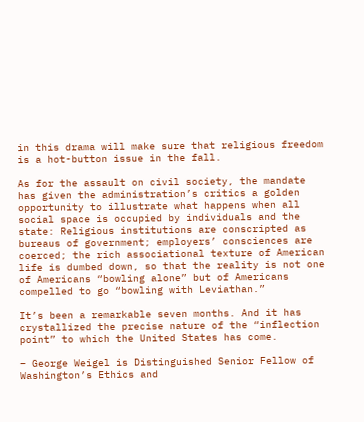in this drama will make sure that religious freedom is a hot-button issue in the fall.

As for the assault on civil society, the mandate has given the administration’s critics a golden opportunity to illustrate what happens when all social space is occupied by individuals and the state: Religious institutions are conscripted as bureaus of government; employers’ consciences are coerced; the rich associational texture of American life is dumbed down, so that the reality is not one of Americans “bowling alone” but of Americans compelled to go “bowling with Leviathan.”

It’s been a remarkable seven months. And it has crystallized the precise nature of the “inflection point” to which the United States has come.

– George Weigel is Distinguished Senior Fellow of Washington’s Ethics and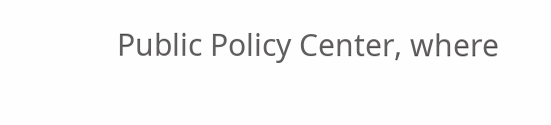Public Policy Center, where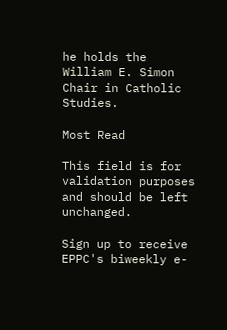he holds the William E. Simon Chair in Catholic Studies.

Most Read

This field is for validation purposes and should be left unchanged.

Sign up to receive EPPC's biweekly e-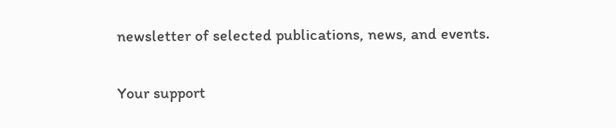newsletter of selected publications, news, and events.


Your support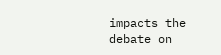impacts the debate on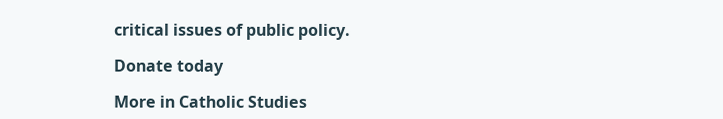critical issues of public policy.

Donate today

More in Catholic Studies